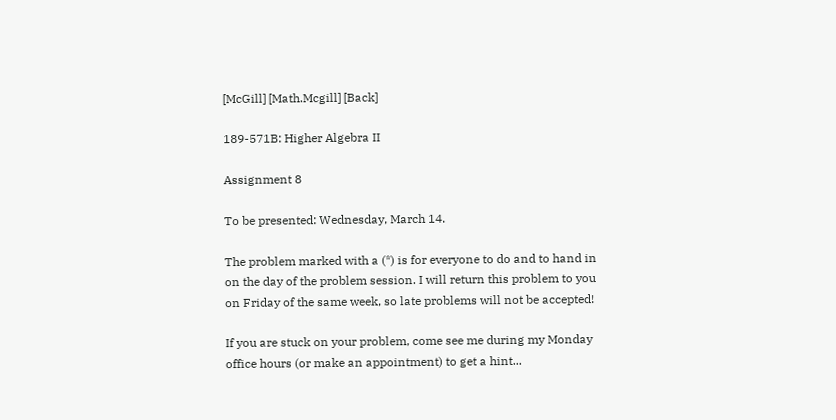[McGill] [Math.Mcgill] [Back]

189-571B: Higher Algebra II

Assignment 8

To be presented: Wednesday, March 14.

The problem marked with a (*) is for everyone to do and to hand in on the day of the problem session. I will return this problem to you on Friday of the same week, so late problems will not be accepted!

If you are stuck on your problem, come see me during my Monday office hours (or make an appointment) to get a hint...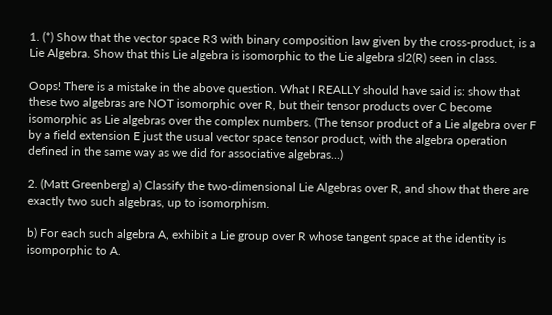1. (*) Show that the vector space R3 with binary composition law given by the cross-product, is a Lie Algebra. Show that this Lie algebra is isomorphic to the Lie algebra sl2(R) seen in class.

Oops! There is a mistake in the above question. What I REALLY should have said is: show that these two algebras are NOT isomorphic over R, but their tensor products over C become isomorphic as Lie algebras over the complex numbers. (The tensor product of a Lie algebra over F by a field extension E just the usual vector space tensor product, with the algebra operation defined in the same way as we did for associative algebras...)

2. (Matt Greenberg) a) Classify the two-dimensional Lie Algebras over R, and show that there are exactly two such algebras, up to isomorphism.

b) For each such algebra A, exhibit a Lie group over R whose tangent space at the identity is isomporphic to A.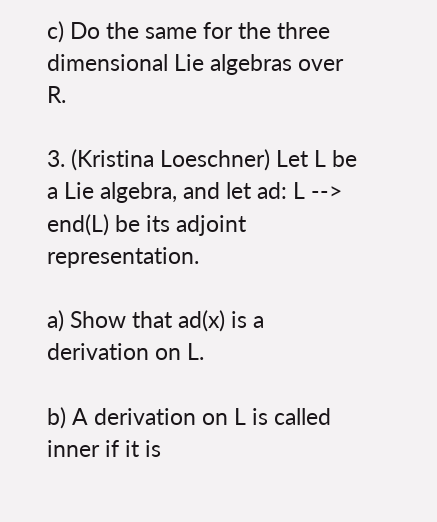c) Do the same for the three dimensional Lie algebras over R.

3. (Kristina Loeschner) Let L be a Lie algebra, and let ad: L --> end(L) be its adjoint representation.

a) Show that ad(x) is a derivation on L.

b) A derivation on L is called inner if it is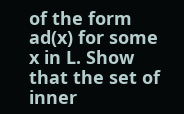of the form ad(x) for some x in L. Show that the set of inner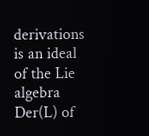derivations is an ideal of the Lie algebra Der(L) of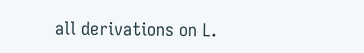all derivations on L.